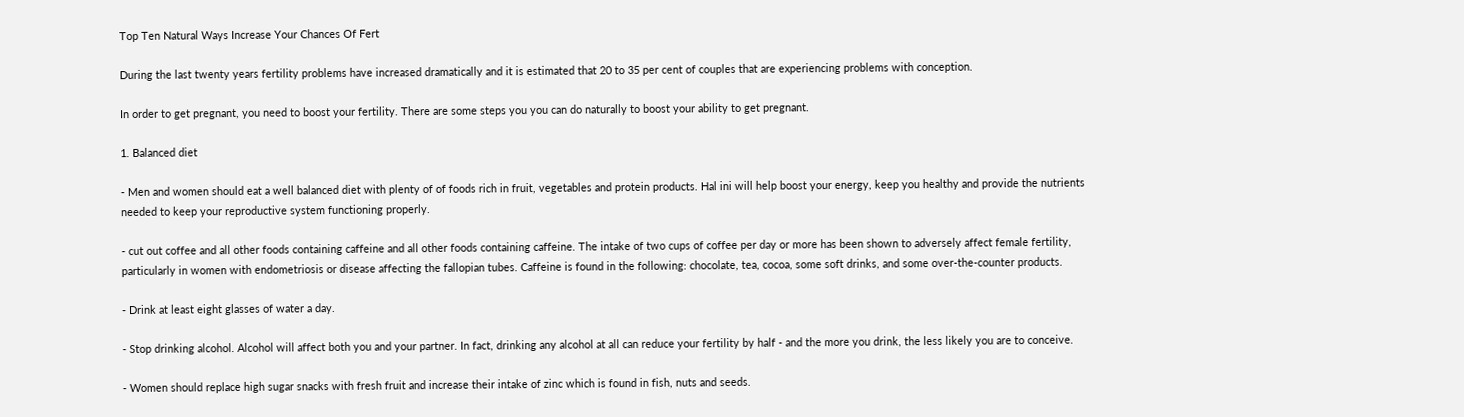Top Ten Natural Ways Increase Your Chances Of Fert

During the last twenty years fertility problems have increased dramatically and it is estimated that 20 to 35 per cent of couples that are experiencing problems with conception.

In order to get pregnant, you need to boost your fertility. There are some steps you you can do naturally to boost your ability to get pregnant.

1. Balanced diet

- Men and women should eat a well balanced diet with plenty of of foods rich in fruit, vegetables and protein products. Hal ini will help boost your energy, keep you healthy and provide the nutrients needed to keep your reproductive system functioning properly.

- cut out coffee and all other foods containing caffeine and all other foods containing caffeine. The intake of two cups of coffee per day or more has been shown to adversely affect female fertility, particularly in women with endometriosis or disease affecting the fallopian tubes. Caffeine is found in the following: chocolate, tea, cocoa, some soft drinks, and some over-the-counter products.

- Drink at least eight glasses of water a day.

- Stop drinking alcohol. Alcohol will affect both you and your partner. In fact, drinking any alcohol at all can reduce your fertility by half - and the more you drink, the less likely you are to conceive.

- Women should replace high sugar snacks with fresh fruit and increase their intake of zinc which is found in fish, nuts and seeds.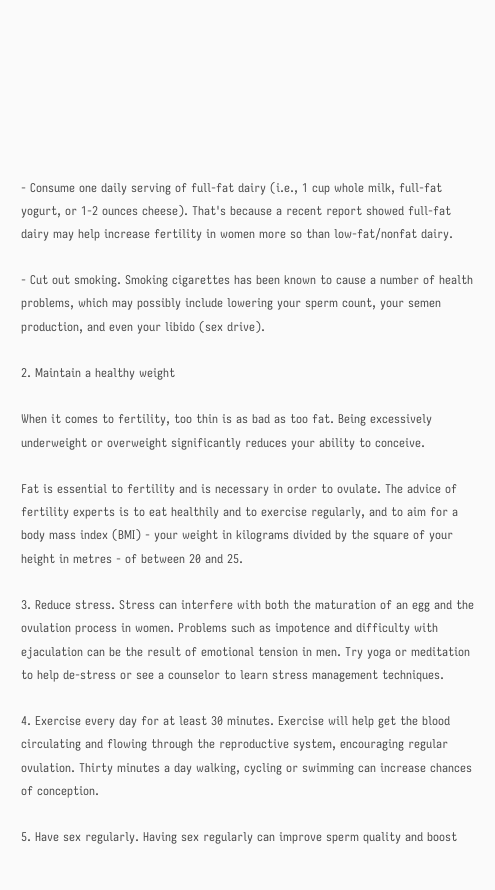- Consume one daily serving of full-fat dairy (i.e., 1 cup whole milk, full-fat yogurt, or 1-2 ounces cheese). That's because a recent report showed full-fat dairy may help increase fertility in women more so than low-fat/nonfat dairy.

- Cut out smoking. Smoking cigarettes has been known to cause a number of health problems, which may possibly include lowering your sperm count, your semen production, and even your libido (sex drive).

2. Maintain a healthy weight

When it comes to fertility, too thin is as bad as too fat. Being excessively underweight or overweight significantly reduces your ability to conceive.

Fat is essential to fertility and is necessary in order to ovulate. The advice of fertility experts is to eat healthily and to exercise regularly, and to aim for a body mass index (BMI) - your weight in kilograms divided by the square of your height in metres - of between 20 and 25.

3. Reduce stress. Stress can interfere with both the maturation of an egg and the ovulation process in women. Problems such as impotence and difficulty with ejaculation can be the result of emotional tension in men. Try yoga or meditation to help de-stress or see a counselor to learn stress management techniques.

4. Exercise every day for at least 30 minutes. Exercise will help get the blood circulating and flowing through the reproductive system, encouraging regular ovulation. Thirty minutes a day walking, cycling or swimming can increase chances of conception.

5. Have sex regularly. Having sex regularly can improve sperm quality and boost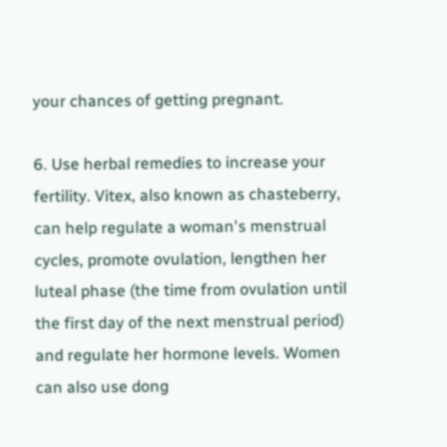your chances of getting pregnant.

6. Use herbal remedies to increase your fertility. Vitex, also known as chasteberry, can help regulate a woman's menstrual cycles, promote ovulation, lengthen her luteal phase (the time from ovulation until the first day of the next menstrual period) and regulate her hormone levels. Women can also use dong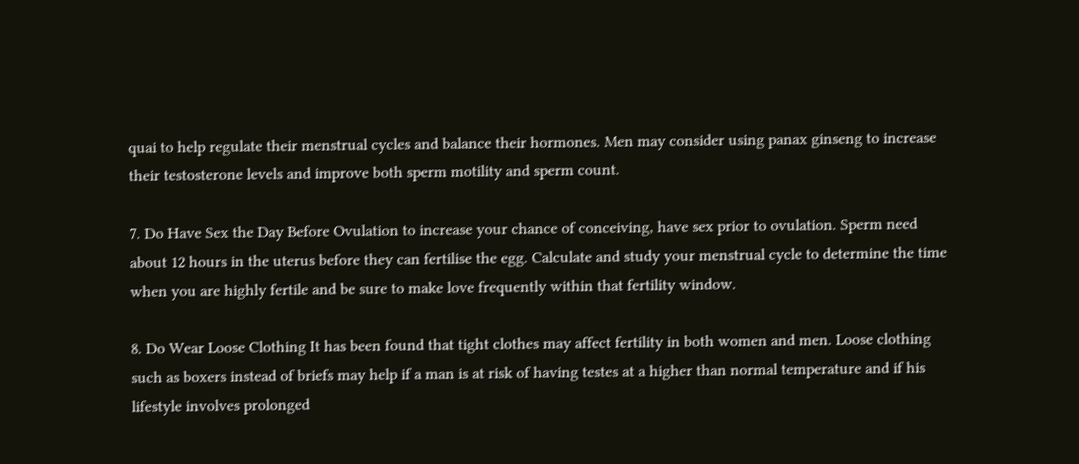quai to help regulate their menstrual cycles and balance their hormones. Men may consider using panax ginseng to increase their testosterone levels and improve both sperm motility and sperm count.

7. Do Have Sex the Day Before Ovulation to increase your chance of conceiving, have sex prior to ovulation. Sperm need about 12 hours in the uterus before they can fertilise the egg. Calculate and study your menstrual cycle to determine the time when you are highly fertile and be sure to make love frequently within that fertility window.

8. Do Wear Loose Clothing It has been found that tight clothes may affect fertility in both women and men. Loose clothing such as boxers instead of briefs may help if a man is at risk of having testes at a higher than normal temperature and if his lifestyle involves prolonged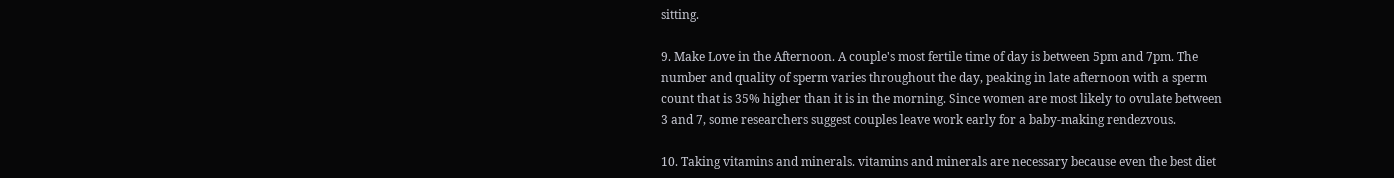sitting.

9. Make Love in the Afternoon. A couple's most fertile time of day is between 5pm and 7pm. The number and quality of sperm varies throughout the day, peaking in late afternoon with a sperm count that is 35% higher than it is in the morning. Since women are most likely to ovulate between 3 and 7, some researchers suggest couples leave work early for a baby-making rendezvous.

10. Taking vitamins and minerals. vitamins and minerals are necessary because even the best diet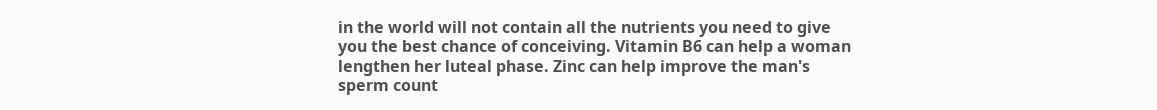in the world will not contain all the nutrients you need to give you the best chance of conceiving. Vitamin B6 can help a woman lengthen her luteal phase. Zinc can help improve the man's sperm count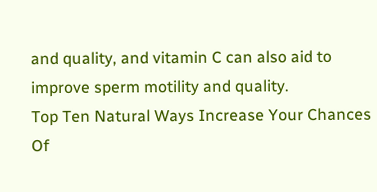and quality, and vitamin C can also aid to improve sperm motility and quality.
Top Ten Natural Ways Increase Your Chances Of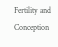Fertility and Conception